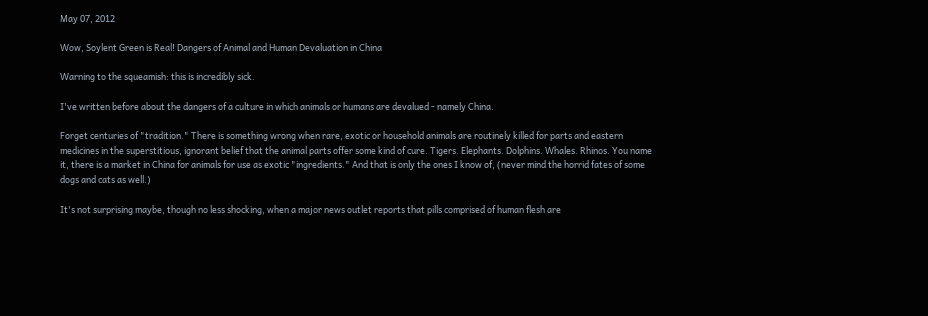May 07, 2012

Wow, Soylent Green is Real! Dangers of Animal and Human Devaluation in China

Warning to the squeamish: this is incredibly sick.

I've written before about the dangers of a culture in which animals or humans are devalued - namely China.

Forget centuries of "tradition." There is something wrong when rare, exotic or household animals are routinely killed for parts and eastern medicines in the superstitious, ignorant belief that the animal parts offer some kind of cure. Tigers. Elephants. Dolphins. Whales. Rhinos. You name it, there is a market in China for animals for use as exotic "ingredients." And that is only the ones I know of, (never mind the horrid fates of some dogs and cats as well.)

It's not surprising maybe, though no less shocking, when a major news outlet reports that pills comprised of human flesh are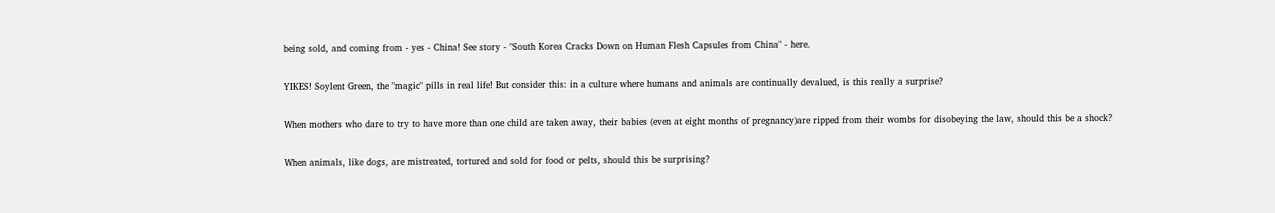being sold, and coming from - yes - China! See story - "South Korea Cracks Down on Human Flesh Capsules from China" - here.

YIKES! Soylent Green, the "magic" pills in real life! But consider this: in a culture where humans and animals are continually devalued, is this really a surprise?

When mothers who dare to try to have more than one child are taken away, their babies (even at eight months of pregnancy)are ripped from their wombs for disobeying the law, should this be a shock?

When animals, like dogs, are mistreated, tortured and sold for food or pelts, should this be surprising?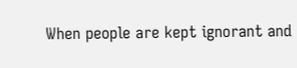When people are kept ignorant and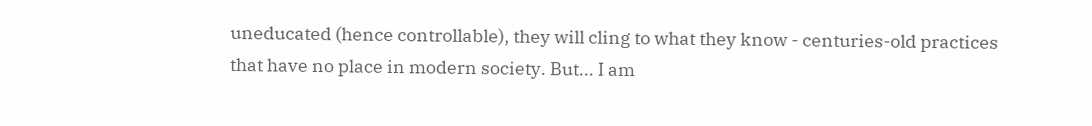uneducated (hence controllable), they will cling to what they know - centuries-old practices that have no place in modern society. But... I am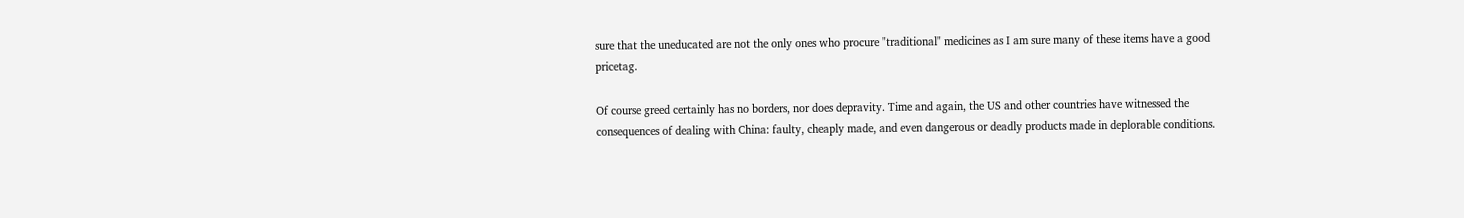sure that the uneducated are not the only ones who procure "traditional" medicines as I am sure many of these items have a good pricetag.

Of course greed certainly has no borders, nor does depravity. Time and again, the US and other countries have witnessed the consequences of dealing with China: faulty, cheaply made, and even dangerous or deadly products made in deplorable conditions.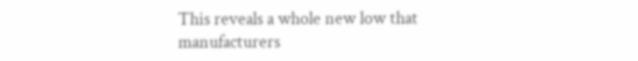This reveals a whole new low that manufacturers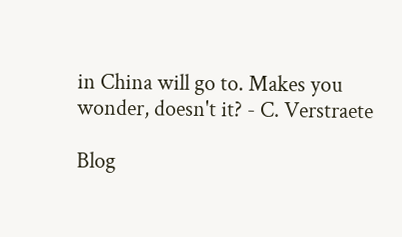in China will go to. Makes you wonder, doesn't it? - C. Verstraete

Blog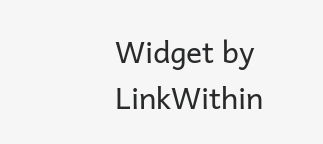Widget by LinkWithin